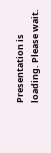Presentation is loading. Please wait.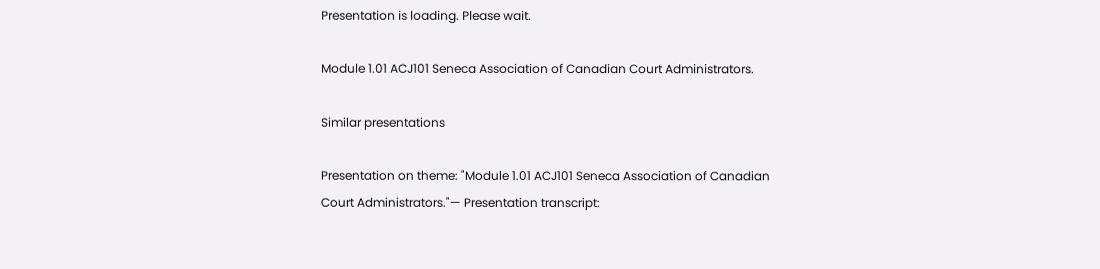Presentation is loading. Please wait.

Module 1.01 ACJ101 Seneca Association of Canadian Court Administrators.

Similar presentations

Presentation on theme: "Module 1.01 ACJ101 Seneca Association of Canadian Court Administrators."— Presentation transcript: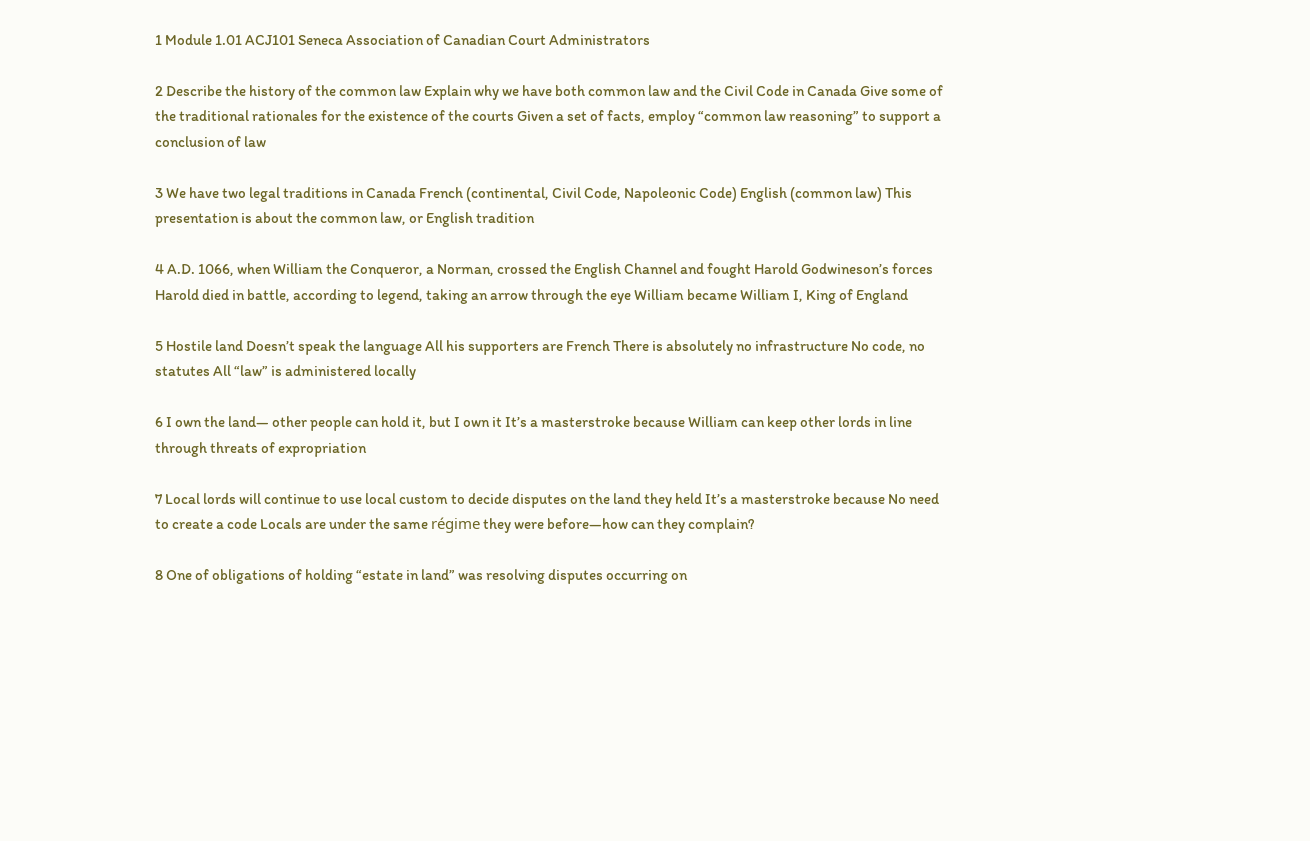1 Module 1.01 ACJ101 Seneca Association of Canadian Court Administrators

2 Describe the history of the common law Explain why we have both common law and the Civil Code in Canada Give some of the traditional rationales for the existence of the courts Given a set of facts, employ “common law reasoning” to support a conclusion of law

3 We have two legal traditions in Canada French (continental, Civil Code, Napoleonic Code) English (common law) This presentation is about the common law, or English tradition

4 A.D. 1066, when William the Conqueror, a Norman, crossed the English Channel and fought Harold Godwineson’s forces Harold died in battle, according to legend, taking an arrow through the eye William became William I, King of England

5 Hostile land Doesn’t speak the language All his supporters are French There is absolutely no infrastructure No code, no statutes All “law” is administered locally

6 I own the land— other people can hold it, but I own it It’s a masterstroke because William can keep other lords in line through threats of expropriation

7 Local lords will continue to use local custom to decide disputes on the land they held It’s a masterstroke because No need to create a code Locals are under the same régime they were before—how can they complain?

8 One of obligations of holding “estate in land” was resolving disputes occurring on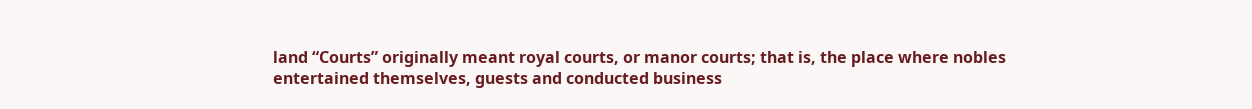land “Courts” originally meant royal courts, or manor courts; that is, the place where nobles entertained themselves, guests and conducted business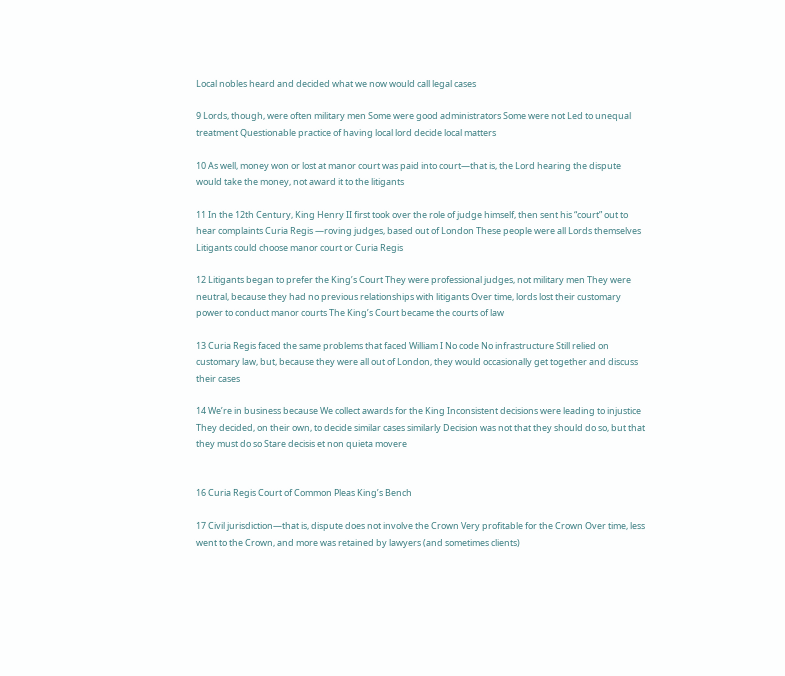Local nobles heard and decided what we now would call legal cases

9 Lords, though, were often military men Some were good administrators Some were not Led to unequal treatment Questionable practice of having local lord decide local matters

10 As well, money won or lost at manor court was paid into court—that is, the Lord hearing the dispute would take the money, not award it to the litigants

11 In the 12th Century, King Henry II first took over the role of judge himself, then sent his “court” out to hear complaints Curia Regis —roving judges, based out of London These people were all Lords themselves Litigants could choose manor court or Curia Regis

12 Litigants began to prefer the King’s Court They were professional judges, not military men They were neutral, because they had no previous relationships with litigants Over time, lords lost their customary power to conduct manor courts The King’s Court became the courts of law

13 Curia Regis faced the same problems that faced William I No code No infrastructure Still relied on customary law, but, because they were all out of London, they would occasionally get together and discuss their cases

14 We’re in business because We collect awards for the King Inconsistent decisions were leading to injustice They decided, on their own, to decide similar cases similarly Decision was not that they should do so, but that they must do so Stare decisis et non quieta movere


16 Curia Regis Court of Common Pleas King’s Bench

17 Civil jurisdiction—that is, dispute does not involve the Crown Very profitable for the Crown Over time, less went to the Crown, and more was retained by lawyers (and sometimes clients)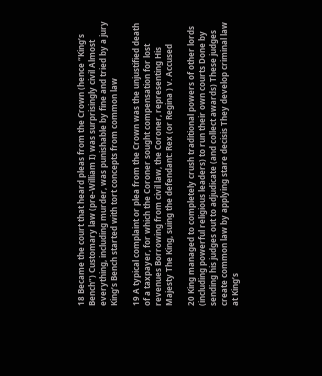18 Became the court that heard pleas from the Crown (hence “King’s Bench”) Customary law (pre-William I) was surprisingly civil Almost everything, including murder, was punishable by fine and tried by a jury King’s Bench started with tort concepts from common law

19 A typical complaint or plea from the Crown was the unjustified death of a taxpayer, for which the Coroner sought compensation for lost revenues Borrowing from civil law, the Coroner, representing His Majesty The King, suing the defendant: Rex (or Regina ) v. Accused

20 King managed to completely crush traditional powers of other lords (including powerful religious leaders) to run their own courts Done by sending his judges out to adjudicate (and collect awards) These judges create common law by applying stare decisis They develop criminal law at King’s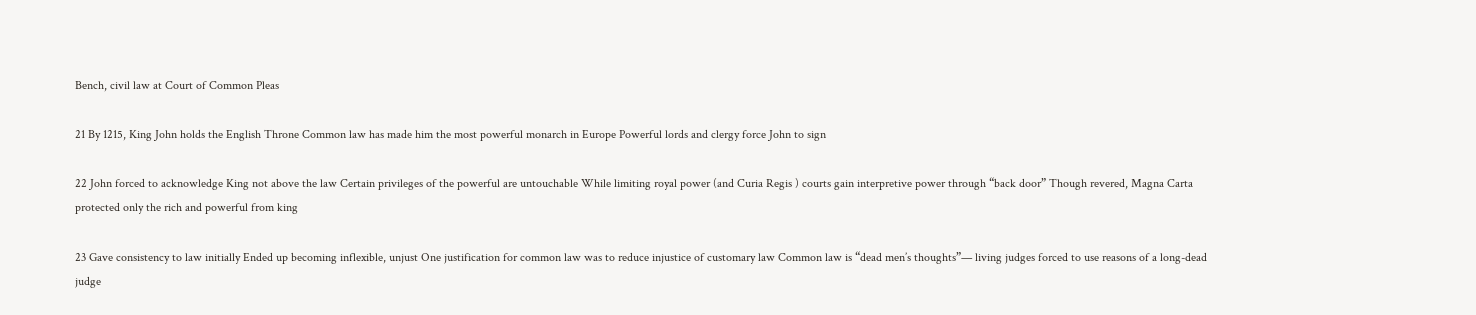Bench, civil law at Court of Common Pleas

21 By 1215, King John holds the English Throne Common law has made him the most powerful monarch in Europe Powerful lords and clergy force John to sign

22 John forced to acknowledge King not above the law Certain privileges of the powerful are untouchable While limiting royal power (and Curia Regis ) courts gain interpretive power through “back door” Though revered, Magna Carta protected only the rich and powerful from king

23 Gave consistency to law initially Ended up becoming inflexible, unjust One justification for common law was to reduce injustice of customary law Common law is “dead men’s thoughts”— living judges forced to use reasons of a long-dead judge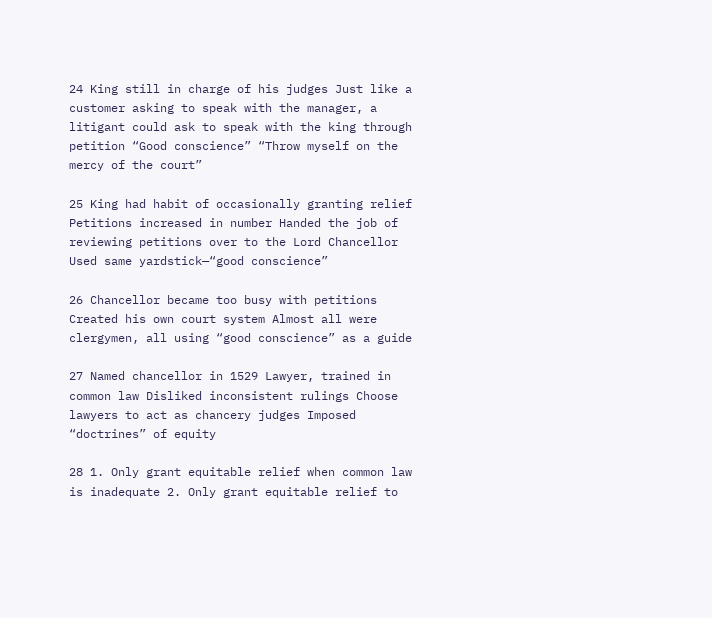24 King still in charge of his judges Just like a customer asking to speak with the manager, a litigant could ask to speak with the king through petition “Good conscience” “Throw myself on the mercy of the court”

25 King had habit of occasionally granting relief Petitions increased in number Handed the job of reviewing petitions over to the Lord Chancellor Used same yardstick—“good conscience”

26 Chancellor became too busy with petitions Created his own court system Almost all were clergymen, all using “good conscience” as a guide

27 Named chancellor in 1529 Lawyer, trained in common law Disliked inconsistent rulings Choose lawyers to act as chancery judges Imposed “doctrines” of equity

28 1. Only grant equitable relief when common law is inadequate 2. Only grant equitable relief to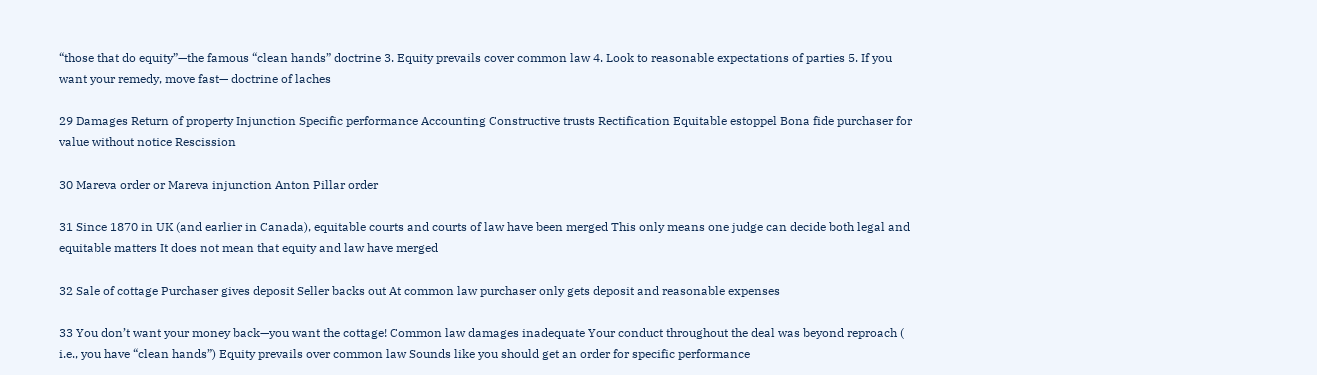“those that do equity”—the famous “clean hands” doctrine 3. Equity prevails cover common law 4. Look to reasonable expectations of parties 5. If you want your remedy, move fast— doctrine of laches

29 Damages Return of property Injunction Specific performance Accounting Constructive trusts Rectification Equitable estoppel Bona fide purchaser for value without notice Rescission

30 Mareva order or Mareva injunction Anton Pillar order

31 Since 1870 in UK (and earlier in Canada), equitable courts and courts of law have been merged This only means one judge can decide both legal and equitable matters It does not mean that equity and law have merged

32 Sale of cottage Purchaser gives deposit Seller backs out At common law purchaser only gets deposit and reasonable expenses

33 You don’t want your money back—you want the cottage! Common law damages inadequate Your conduct throughout the deal was beyond reproach ( i.e., you have “clean hands”) Equity prevails over common law Sounds like you should get an order for specific performance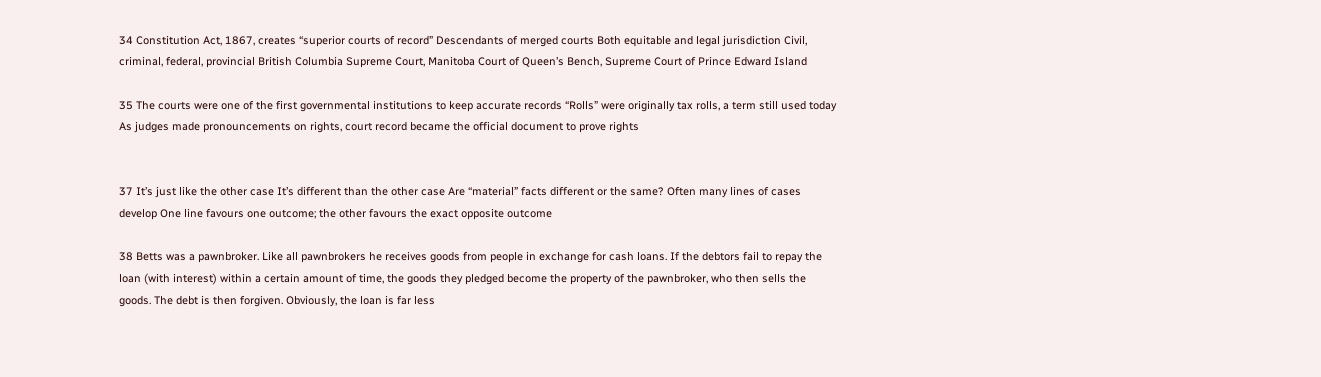34 Constitution Act, 1867, creates “superior courts of record” Descendants of merged courts Both equitable and legal jurisdiction Civil, criminal, federal, provincial British Columbia Supreme Court, Manitoba Court of Queen’s Bench, Supreme Court of Prince Edward Island

35 The courts were one of the first governmental institutions to keep accurate records “Rolls” were originally tax rolls, a term still used today As judges made pronouncements on rights, court record became the official document to prove rights


37 It’s just like the other case It’s different than the other case Are “material” facts different or the same? Often many lines of cases develop One line favours one outcome; the other favours the exact opposite outcome

38 Betts was a pawnbroker. Like all pawnbrokers he receives goods from people in exchange for cash loans. If the debtors fail to repay the loan (with interest) within a certain amount of time, the goods they pledged become the property of the pawnbroker, who then sells the goods. The debt is then forgiven. Obviously, the loan is far less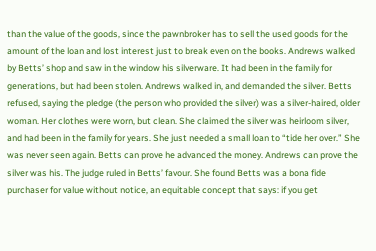than the value of the goods, since the pawnbroker has to sell the used goods for the amount of the loan and lost interest just to break even on the books. Andrews walked by Betts’ shop and saw in the window his silverware. It had been in the family for generations, but had been stolen. Andrews walked in, and demanded the silver. Betts refused, saying the pledge (the person who provided the silver) was a silver-haired, older woman. Her clothes were worn, but clean. She claimed the silver was heirloom silver, and had been in the family for years. She just needed a small loan to “tide her over.” She was never seen again. Betts can prove he advanced the money. Andrews can prove the silver was his. The judge ruled in Betts’ favour. She found Betts was a bona fide purchaser for value without notice, an equitable concept that says: if you get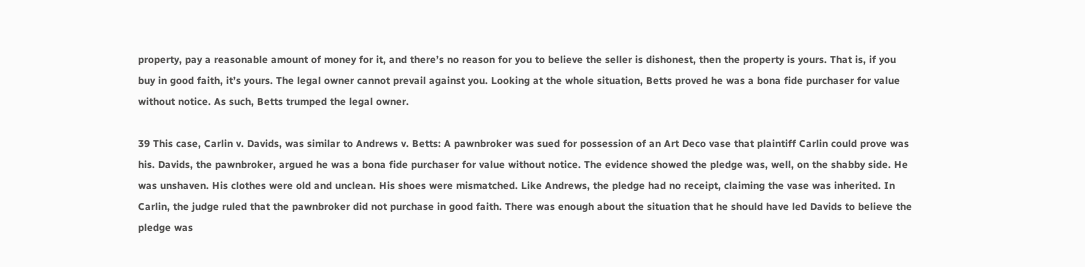property, pay a reasonable amount of money for it, and there’s no reason for you to believe the seller is dishonest, then the property is yours. That is, if you buy in good faith, it’s yours. The legal owner cannot prevail against you. Looking at the whole situation, Betts proved he was a bona fide purchaser for value without notice. As such, Betts trumped the legal owner.

39 This case, Carlin v. Davids, was similar to Andrews v. Betts: A pawnbroker was sued for possession of an Art Deco vase that plaintiff Carlin could prove was his. Davids, the pawnbroker, argued he was a bona fide purchaser for value without notice. The evidence showed the pledge was, well, on the shabby side. He was unshaven. His clothes were old and unclean. His shoes were mismatched. Like Andrews, the pledge had no receipt, claiming the vase was inherited. In Carlin, the judge ruled that the pawnbroker did not purchase in good faith. There was enough about the situation that he should have led Davids to believe the pledge was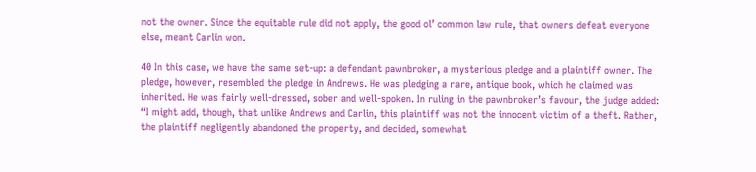not the owner. Since the equitable rule did not apply, the good ol’ common law rule, that owners defeat everyone else, meant Carlin won.

40 In this case, we have the same set-up: a defendant pawnbroker, a mysterious pledge and a plaintiff owner. The pledge, however, resembled the pledge in Andrews. He was pledging a rare, antique book, which he claimed was inherited. He was fairly well-dressed, sober and well-spoken. In ruling in the pawnbroker’s favour, the judge added: “I might add, though, that unlike Andrews and Carlin, this plaintiff was not the innocent victim of a theft. Rather, the plaintiff negligently abandoned the property, and decided, somewhat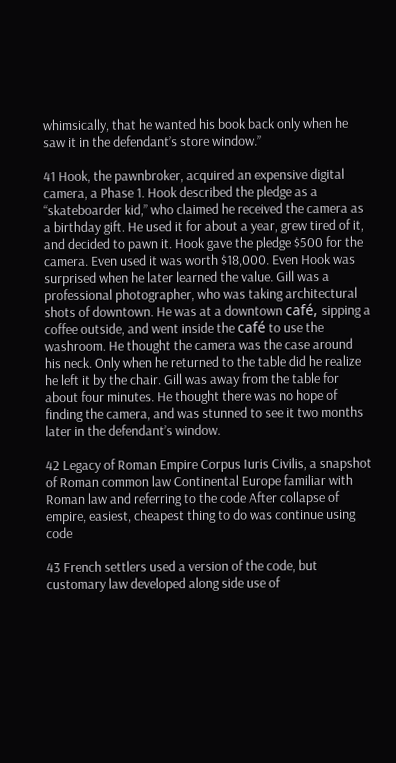whimsically, that he wanted his book back only when he saw it in the defendant’s store window.”

41 Hook, the pawnbroker, acquired an expensive digital camera, a Phase 1. Hook described the pledge as a “skateboarder kid,” who claimed he received the camera as a birthday gift. He used it for about a year, grew tired of it, and decided to pawn it. Hook gave the pledge $500 for the camera. Even used it was worth $18,000. Even Hook was surprised when he later learned the value. Gill was a professional photographer, who was taking architectural shots of downtown. He was at a downtown café, sipping a coffee outside, and went inside the café to use the washroom. He thought the camera was the case around his neck. Only when he returned to the table did he realize he left it by the chair. Gill was away from the table for about four minutes. He thought there was no hope of finding the camera, and was stunned to see it two months later in the defendant’s window.

42 Legacy of Roman Empire Corpus Iuris Civilis, a snapshot of Roman common law Continental Europe familiar with Roman law and referring to the code After collapse of empire, easiest, cheapest thing to do was continue using code

43 French settlers used a version of the code, but customary law developed along side use of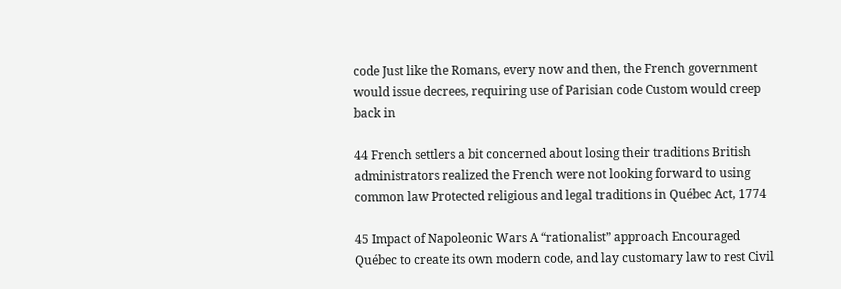code Just like the Romans, every now and then, the French government would issue decrees, requiring use of Parisian code Custom would creep back in

44 French settlers a bit concerned about losing their traditions British administrators realized the French were not looking forward to using common law Protected religious and legal traditions in Québec Act, 1774

45 Impact of Napoleonic Wars A “rationalist” approach Encouraged Québec to create its own modern code, and lay customary law to rest Civil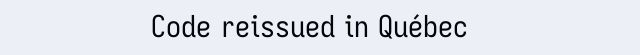Code reissued in Québec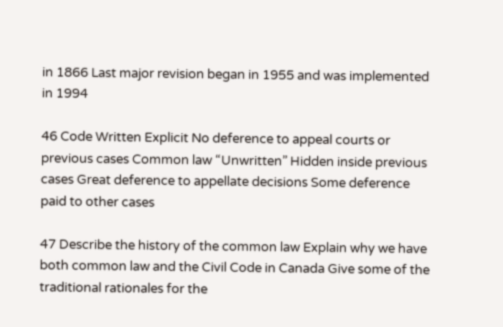in 1866 Last major revision began in 1955 and was implemented in 1994

46 Code Written Explicit No deference to appeal courts or previous cases Common law “Unwritten” Hidden inside previous cases Great deference to appellate decisions Some deference paid to other cases

47 Describe the history of the common law Explain why we have both common law and the Civil Code in Canada Give some of the traditional rationales for the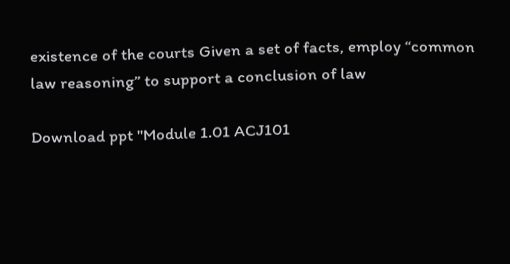existence of the courts Given a set of facts, employ “common law reasoning” to support a conclusion of law

Download ppt "Module 1.01 ACJ101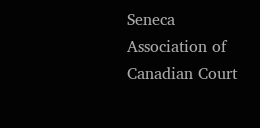Seneca Association of Canadian Court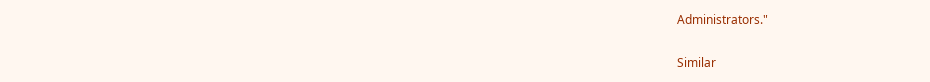Administrators."

Similar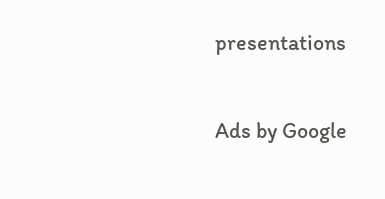presentations

Ads by Google